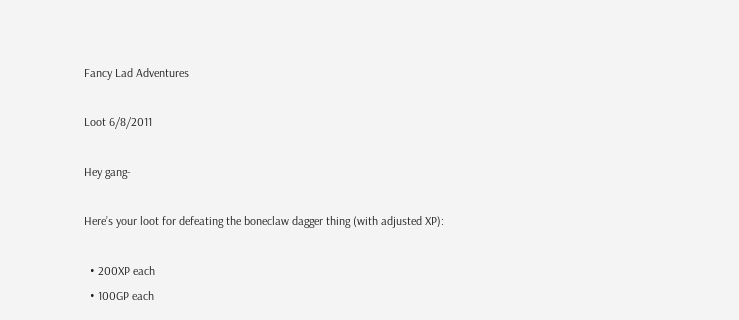Fancy Lad Adventures

Loot 6/8/2011

Hey gang-

Here’s your loot for defeating the boneclaw dagger thing (with adjusted XP):

  • 200XP each
  • 100GP each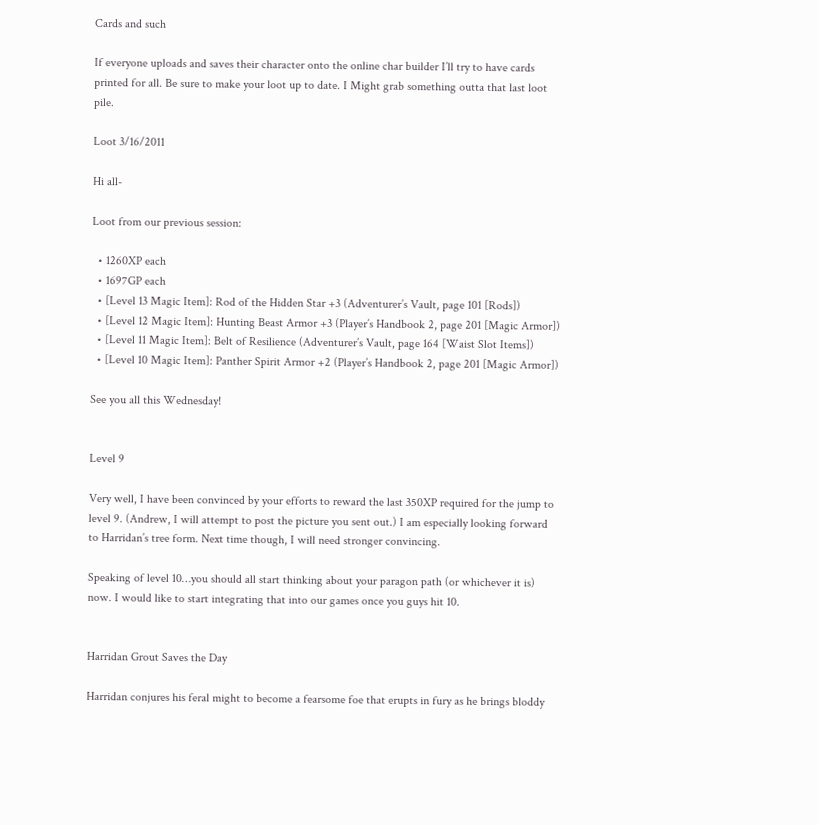Cards and such

If everyone uploads and saves their character onto the online char builder I’ll try to have cards printed for all. Be sure to make your loot up to date. I Might grab something outta that last loot pile.

Loot 3/16/2011

Hi all-

Loot from our previous session:

  • 1260XP each
  • 1697GP each
  • [Level 13 Magic Item]: Rod of the Hidden Star +3 (Adventurer’s Vault, page 101 [Rods])
  • [Level 12 Magic Item]: Hunting Beast Armor +3 (Player’s Handbook 2, page 201 [Magic Armor])
  • [Level 11 Magic Item]: Belt of Resilience (Adventurer’s Vault, page 164 [Waist Slot Items])
  • [Level 10 Magic Item]: Panther Spirit Armor +2 (Player’s Handbook 2, page 201 [Magic Armor])

See you all this Wednesday!


Level 9

Very well, I have been convinced by your efforts to reward the last 350XP required for the jump to level 9. (Andrew, I will attempt to post the picture you sent out.) I am especially looking forward to Harridan’s tree form. Next time though, I will need stronger convincing.

Speaking of level 10…you should all start thinking about your paragon path (or whichever it is) now. I would like to start integrating that into our games once you guys hit 10.


Harridan Grout Saves the Day

Harridan conjures his feral might to become a fearsome foe that erupts in fury as he brings bloddy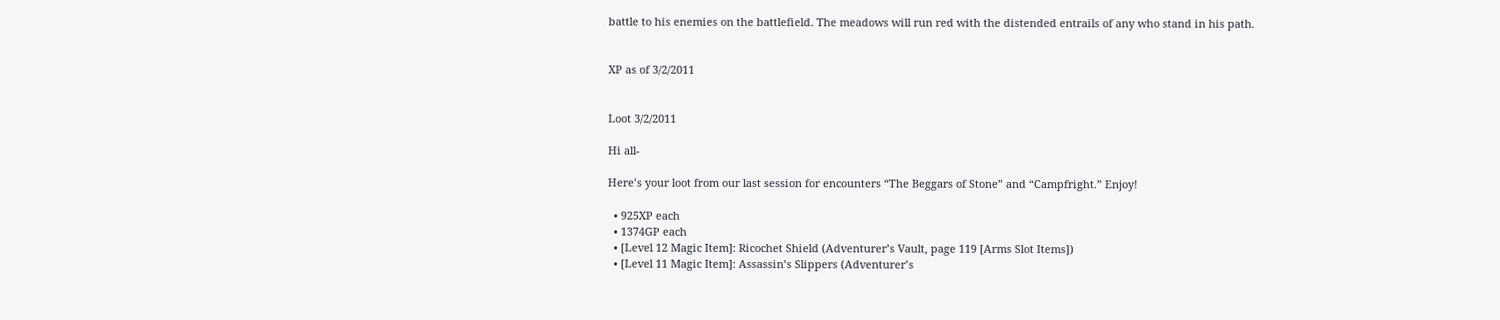battle to his enemies on the battlefield. The meadows will run red with the distended entrails of any who stand in his path.


XP as of 3/2/2011


Loot 3/2/2011

Hi all-

Here’s your loot from our last session for encounters “The Beggars of Stone” and “Campfright.” Enjoy!

  • 925XP each
  • 1374GP each
  • [Level 12 Magic Item]: Ricochet Shield (Adventurer’s Vault, page 119 [Arms Slot Items])
  • [Level 11 Magic Item]: Assassin’s Slippers (Adventurer’s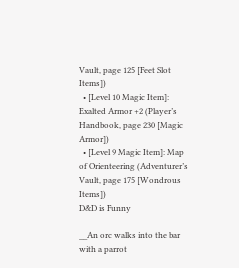Vault, page 125 [Feet Slot Items])
  • [Level 10 Magic Item]: Exalted Armor +2 (Player’s Handbook, page 230 [Magic Armor])
  • [Level 9 Magic Item]: Map of Orienteering (Adventurer’s Vault, page 175 [Wondrous Items])
D&D is Funny

__An orc walks into the bar with a parrot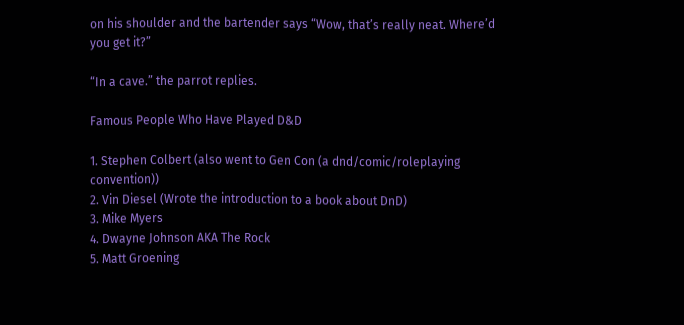on his shoulder and the bartender says “Wow, that’s really neat. Where’d you get it?”

“In a cave.” the parrot replies.

Famous People Who Have Played D&D

1. Stephen Colbert (also went to Gen Con (a dnd/comic/roleplaying convention))
2. Vin Diesel (Wrote the introduction to a book about DnD)
3. Mike Myers
4. Dwayne Johnson AKA The Rock
5. Matt Groening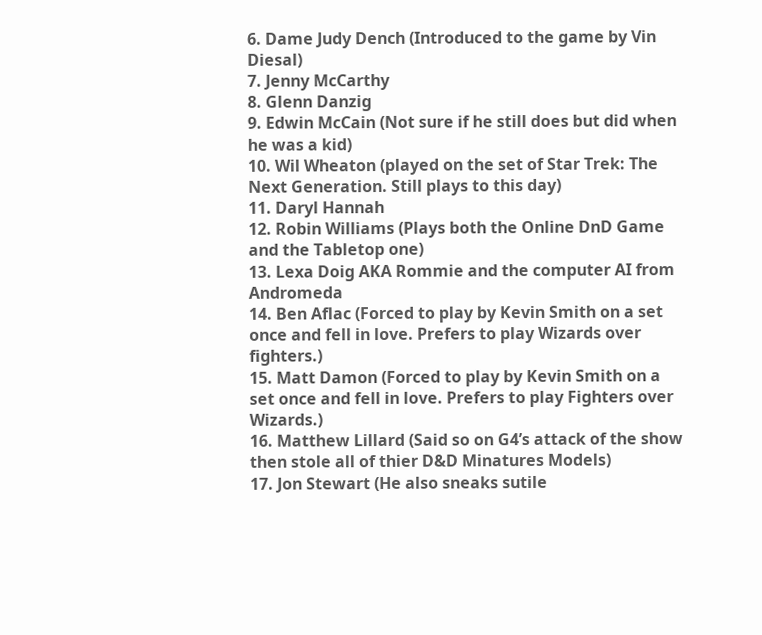6. Dame Judy Dench (Introduced to the game by Vin Diesal)
7. Jenny McCarthy
8. Glenn Danzig
9. Edwin McCain (Not sure if he still does but did when he was a kid)
10. Wil Wheaton (played on the set of Star Trek: The Next Generation. Still plays to this day)
11. Daryl Hannah
12. Robin Williams (Plays both the Online DnD Game and the Tabletop one)
13. Lexa Doig AKA Rommie and the computer AI from Andromeda
14. Ben Aflac (Forced to play by Kevin Smith on a set once and fell in love. Prefers to play Wizards over fighters.)
15. Matt Damon (Forced to play by Kevin Smith on a set once and fell in love. Prefers to play Fighters over Wizards.)
16. Matthew Lillard (Said so on G4’s attack of the show then stole all of thier D&D Minatures Models)
17. Jon Stewart (He also sneaks sutile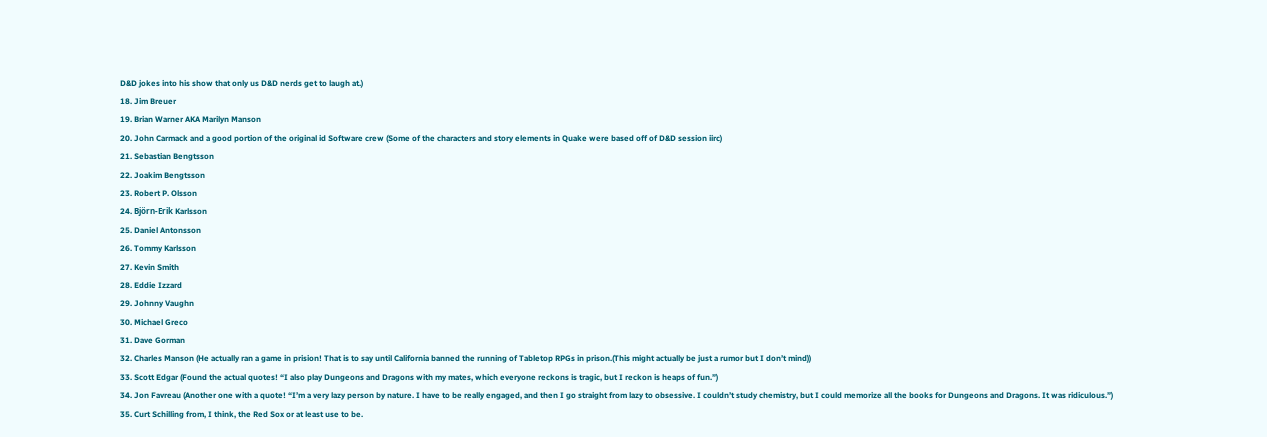D&D jokes into his show that only us D&D nerds get to laugh at.)
18. Jim Breuer
19. Brian Warner AKA Marilyn Manson
20. John Carmack and a good portion of the original id Software crew (Some of the characters and story elements in Quake were based off of D&D session iirc)
21. Sebastian Bengtsson
22. Joakim Bengtsson
23. Robert P. Olsson
24. Björn-Erik Karlsson
25. Daniel Antonsson
26. Tommy Karlsson
27. Kevin Smith
28. Eddie Izzard
29. Johnny Vaughn
30. Michael Greco
31. Dave Gorman
32. Charles Manson (He actually ran a game in prision! That is to say until California banned the running of Tabletop RPGs in prison.(This might actually be just a rumor but I don’t mind))
33. Scott Edgar (Found the actual quotes! “I also play Dungeons and Dragons with my mates, which everyone reckons is tragic, but I reckon is heaps of fun.”)
34. Jon Favreau (Another one with a quote! “I’m a very lazy person by nature. I have to be really engaged, and then I go straight from lazy to obsessive. I couldn’t study chemistry, but I could memorize all the books for Dungeons and Dragons. It was ridiculous.”)
35. Curt Schilling from, I think, the Red Sox or at least use to be.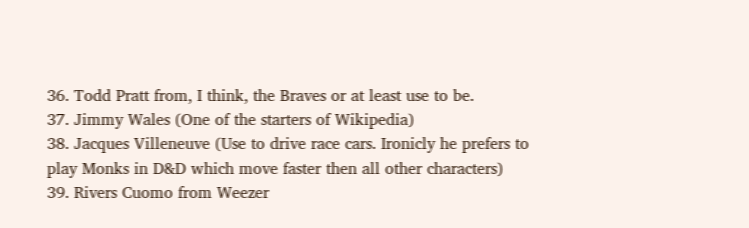36. Todd Pratt from, I think, the Braves or at least use to be.
37. Jimmy Wales (One of the starters of Wikipedia)
38. Jacques Villeneuve (Use to drive race cars. Ironicly he prefers to play Monks in D&D which move faster then all other characters)
39. Rivers Cuomo from Weezer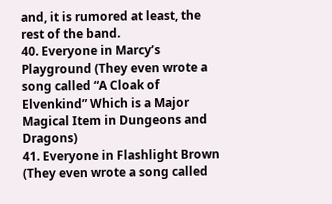and, it is rumored at least, the rest of the band.
40. Everyone in Marcy’s Playground (They even wrote a song called “A Cloak of Elvenkind” Which is a Major Magical Item in Dungeons and Dragons)
41. Everyone in Flashlight Brown (They even wrote a song called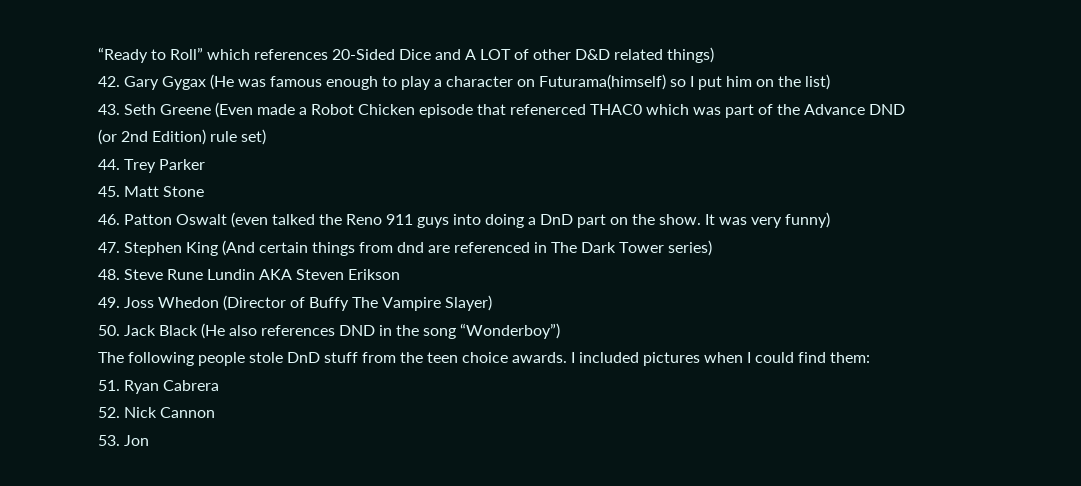“Ready to Roll” which references 20-Sided Dice and A LOT of other D&D related things)
42. Gary Gygax (He was famous enough to play a character on Futurama(himself) so I put him on the list)
43. Seth Greene (Even made a Robot Chicken episode that refenerced THAC0 which was part of the Advance DND (or 2nd Edition) rule set)
44. Trey Parker
45. Matt Stone
46. Patton Oswalt (even talked the Reno 911 guys into doing a DnD part on the show. It was very funny)
47. Stephen King (And certain things from dnd are referenced in The Dark Tower series)
48. Steve Rune Lundin AKA Steven Erikson
49. Joss Whedon (Director of Buffy The Vampire Slayer)
50. Jack Black (He also references DND in the song “Wonderboy”)
The following people stole DnD stuff from the teen choice awards. I included pictures when I could find them:
51. Ryan Cabrera
52. Nick Cannon
53. Jon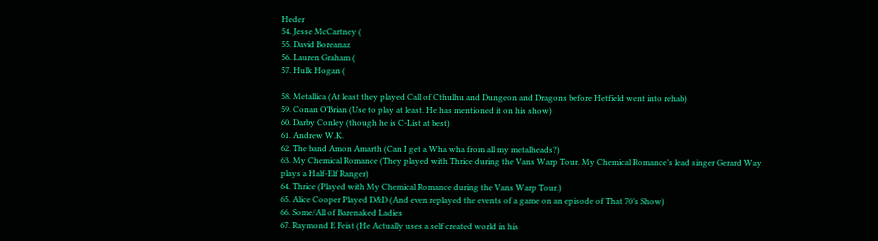Heder
54. Jesse McCartney (
55. David Boreanaz
56. Lauren Graham (
57. Hulk Hogan (

58. Metallica (At least they played Call of Cthulhu and Dungeon and Dragons before Hetfield went into rehab)
59. Conan O’Brian (Use to play at least. He has mentioned it on his show)
60. Darby Conley (though he is C-List at best)
61. Andrew W.K.
62. The band Amon Amarth (Can I get a Wha wha from all my metalheads?)
63. My Chemical Romance (They played with Thrice during the Vans Warp Tour. My Chemical Romance’s lead singer Gerard Way plays a Half-Elf Ranger)
64. Thrice (Played with My Chemical Romance during the Vans Warp Tour.)
65. Alice Cooper Played D&D (And even replayed the events of a game on an episode of That 70’s Show)
66. Some/All of Barenaked Ladies
67. Raymond E Feist (He Actually uses a self created world in his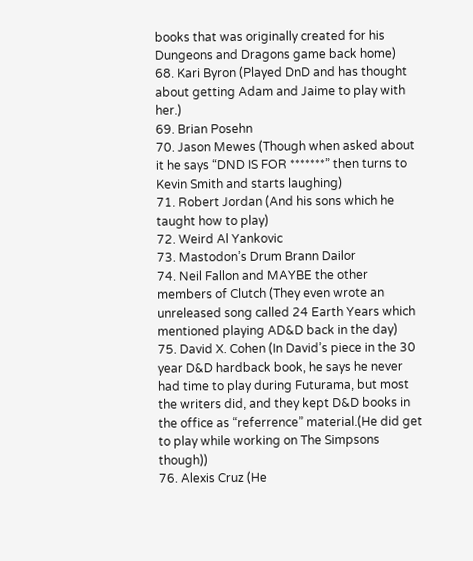books that was originally created for his Dungeons and Dragons game back home)
68. Kari Byron (Played DnD and has thought about getting Adam and Jaime to play with her.)
69. Brian Posehn
70. Jason Mewes (Though when asked about it he says “DND IS FOR *******” then turns to Kevin Smith and starts laughing)
71. Robert Jordan (And his sons which he taught how to play)
72. Weird Al Yankovic
73. Mastodon’s Drum Brann Dailor
74. Neil Fallon and MAYBE the other members of Clutch (They even wrote an unreleased song called 24 Earth Years which mentioned playing AD&D back in the day)
75. David X. Cohen (In David’s piece in the 30 year D&D hardback book, he says he never had time to play during Futurama, but most the writers did, and they kept D&D books in the office as “referrence” material.(He did get to play while working on The Simpsons though))
76. Alexis Cruz (He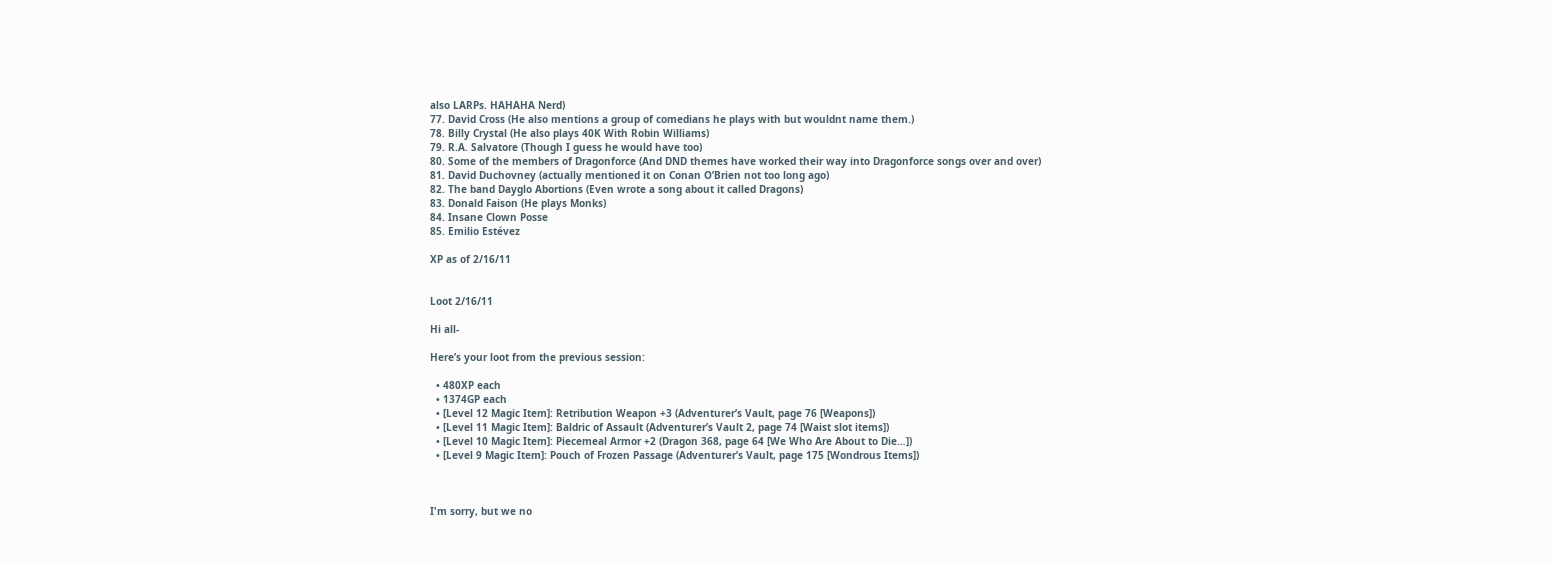also LARPs. HAHAHA Nerd)
77. David Cross (He also mentions a group of comedians he plays with but wouldnt name them.)
78. Billy Crystal (He also plays 40K With Robin Williams)
79. R.A. Salvatore (Though I guess he would have too)
80. Some of the members of Dragonforce (And DND themes have worked their way into Dragonforce songs over and over)
81. David Duchovney (actually mentioned it on Conan O’Brien not too long ago)
82. The band Dayglo Abortions (Even wrote a song about it called Dragons)
83. Donald Faison (He plays Monks)
84. Insane Clown Posse
85. Emilio Estévez

XP as of 2/16/11


Loot 2/16/11

Hi all-

Here’s your loot from the previous session:

  • 480XP each
  • 1374GP each
  • [Level 12 Magic Item]: Retribution Weapon +3 (Adventurer’s Vault, page 76 [Weapons])
  • [Level 11 Magic Item]: Baldric of Assault (Adventurer’s Vault 2, page 74 [Waist slot items])
  • [Level 10 Magic Item]: Piecemeal Armor +2 (Dragon 368, page 64 [We Who Are About to Die…])
  • [Level 9 Magic Item]: Pouch of Frozen Passage (Adventurer’s Vault, page 175 [Wondrous Items])



I'm sorry, but we no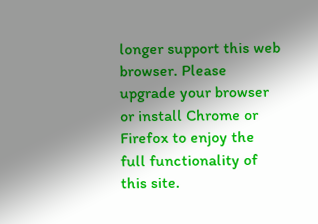longer support this web browser. Please upgrade your browser or install Chrome or Firefox to enjoy the full functionality of this site.